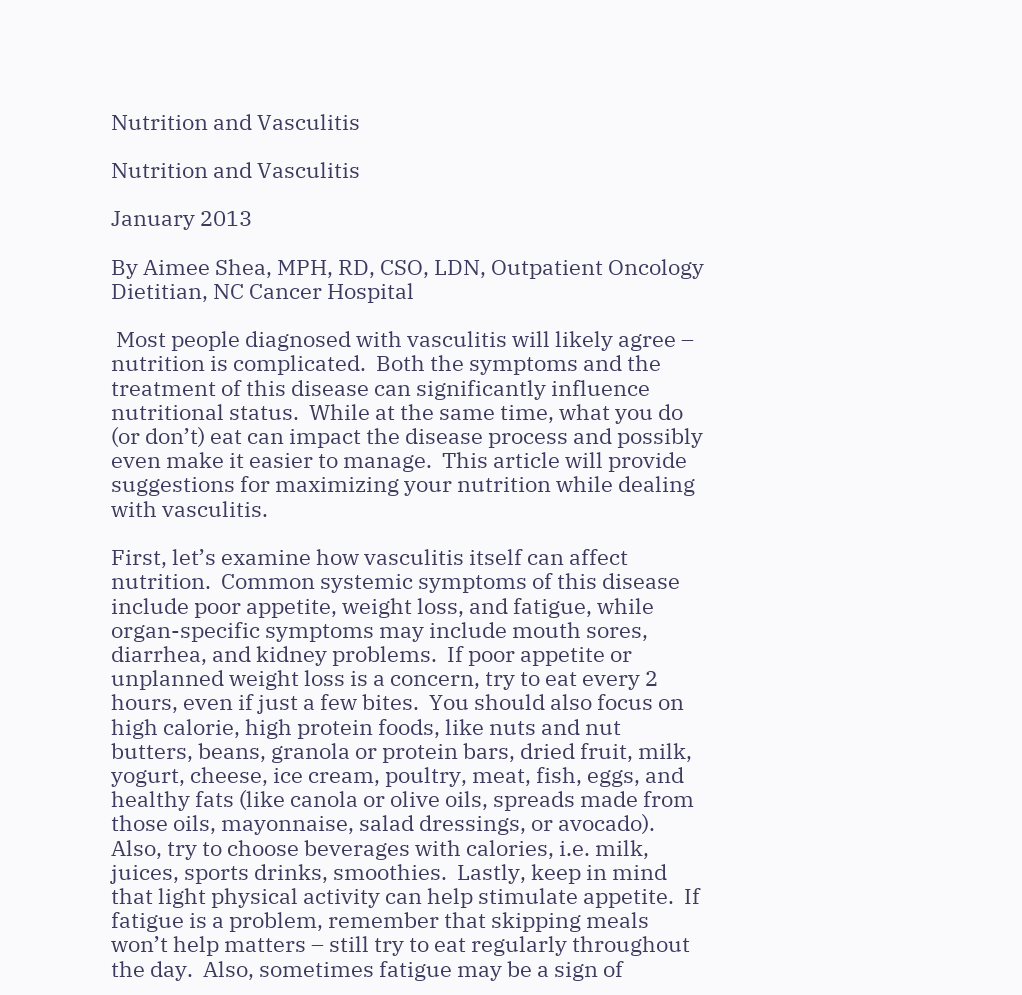Nutrition and Vasculitis

Nutrition and Vasculitis

January 2013

By Aimee Shea, MPH, RD, CSO, LDN, Outpatient Oncology Dietitian, NC Cancer Hospital

 Most people diagnosed with vasculitis will likely agree – nutrition is complicated.  Both the symptoms and the treatment of this disease can significantly influence nutritional status.  While at the same time, what you do (or don’t) eat can impact the disease process and possibly even make it easier to manage.  This article will provide suggestions for maximizing your nutrition while dealing with vasculitis.

First, let’s examine how vasculitis itself can affect nutrition.  Common systemic symptoms of this disease include poor appetite, weight loss, and fatigue, while organ-specific symptoms may include mouth sores, diarrhea, and kidney problems.  If poor appetite or unplanned weight loss is a concern, try to eat every 2 hours, even if just a few bites.  You should also focus on high calorie, high protein foods, like nuts and nut butters, beans, granola or protein bars, dried fruit, milk, yogurt, cheese, ice cream, poultry, meat, fish, eggs, and healthy fats (like canola or olive oils, spreads made from those oils, mayonnaise, salad dressings, or avocado).  Also, try to choose beverages with calories, i.e. milk, juices, sports drinks, smoothies.  Lastly, keep in mind that light physical activity can help stimulate appetite.  If fatigue is a problem, remember that skipping meals won’t help matters – still try to eat regularly throughout the day.  Also, sometimes fatigue may be a sign of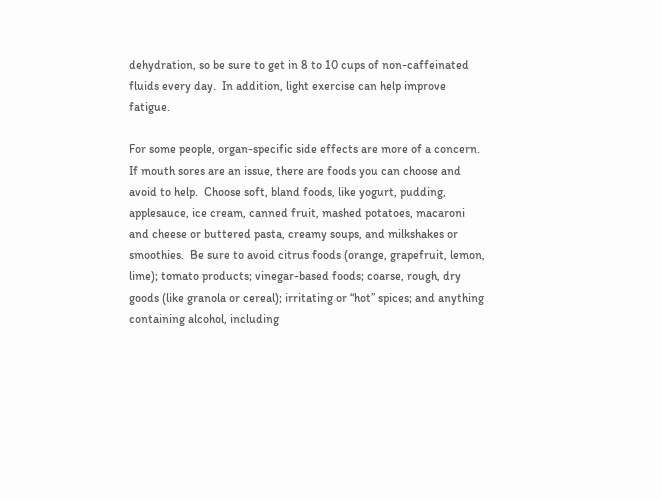dehydration, so be sure to get in 8 to 10 cups of non-caffeinated fluids every day.  In addition, light exercise can help improve fatigue.

For some people, organ-specific side effects are more of a concern.  If mouth sores are an issue, there are foods you can choose and avoid to help.  Choose soft, bland foods, like yogurt, pudding, applesauce, ice cream, canned fruit, mashed potatoes, macaroni and cheese or buttered pasta, creamy soups, and milkshakes or smoothies.  Be sure to avoid citrus foods (orange, grapefruit, lemon, lime); tomato products; vinegar-based foods; coarse, rough, dry goods (like granola or cereal); irritating or “hot” spices; and anything containing alcohol, including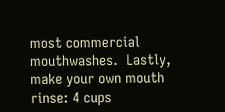most commercial mouthwashes.  Lastly, make your own mouth rinse: 4 cups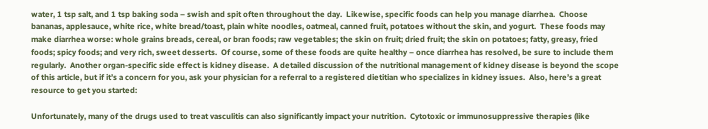water, 1 tsp salt, and 1 tsp baking soda – swish and spit often throughout the day.  Likewise, specific foods can help you manage diarrhea.  Choose bananas, applesauce, white rice, white bread/toast, plain white noodles, oatmeal, canned fruit, potatoes without the skin, and yogurt.  These foods may make diarrhea worse: whole grains breads, cereal, or bran foods; raw vegetables; the skin on fruit; dried fruit; the skin on potatoes; fatty, greasy, fried foods; spicy foods; and very rich, sweet desserts.  Of course, some of these foods are quite healthy – once diarrhea has resolved, be sure to include them regularly.  Another organ-specific side effect is kidney disease.  A detailed discussion of the nutritional management of kidney disease is beyond the scope of this article, but if it’s a concern for you, ask your physician for a referral to a registered dietitian who specializes in kidney issues.  Also, here’s a great resource to get you started:

Unfortunately, many of the drugs used to treat vasculitis can also significantly impact your nutrition.  Cytotoxic or immunosuppressive therapies (like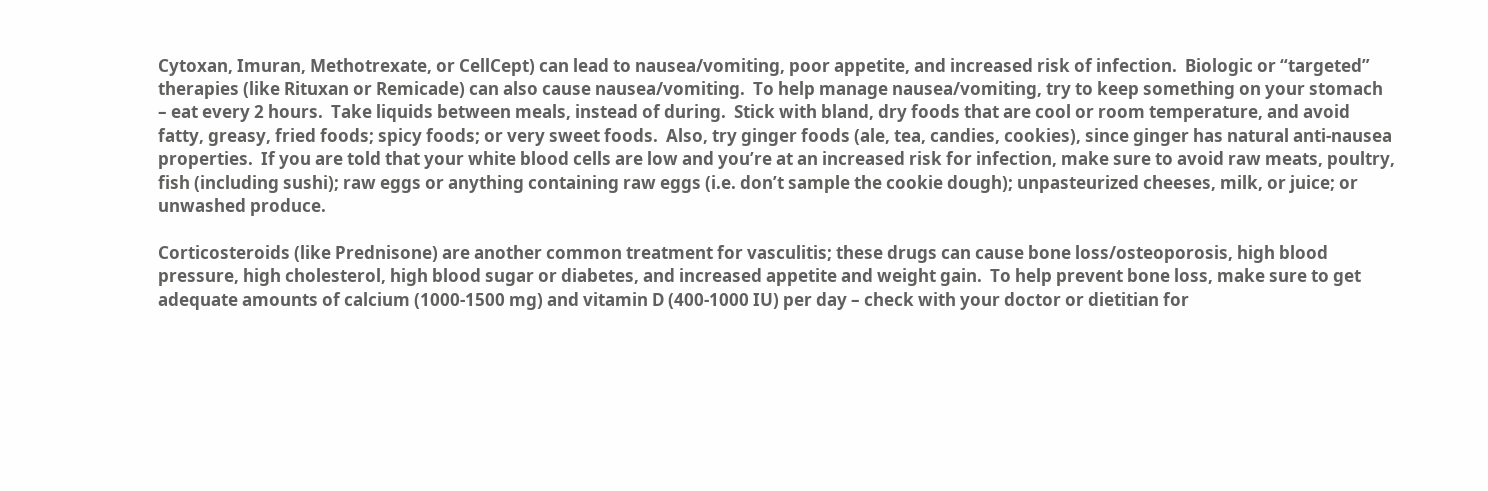Cytoxan, Imuran, Methotrexate, or CellCept) can lead to nausea/vomiting, poor appetite, and increased risk of infection.  Biologic or “targeted” therapies (like Rituxan or Remicade) can also cause nausea/vomiting.  To help manage nausea/vomiting, try to keep something on your stomach – eat every 2 hours.  Take liquids between meals, instead of during.  Stick with bland, dry foods that are cool or room temperature, and avoid fatty, greasy, fried foods; spicy foods; or very sweet foods.  Also, try ginger foods (ale, tea, candies, cookies), since ginger has natural anti-nausea properties.  If you are told that your white blood cells are low and you’re at an increased risk for infection, make sure to avoid raw meats, poultry, fish (including sushi); raw eggs or anything containing raw eggs (i.e. don’t sample the cookie dough); unpasteurized cheeses, milk, or juice; or unwashed produce.

Corticosteroids (like Prednisone) are another common treatment for vasculitis; these drugs can cause bone loss/osteoporosis, high blood pressure, high cholesterol, high blood sugar or diabetes, and increased appetite and weight gain.  To help prevent bone loss, make sure to get adequate amounts of calcium (1000-1500 mg) and vitamin D (400-1000 IU) per day – check with your doctor or dietitian for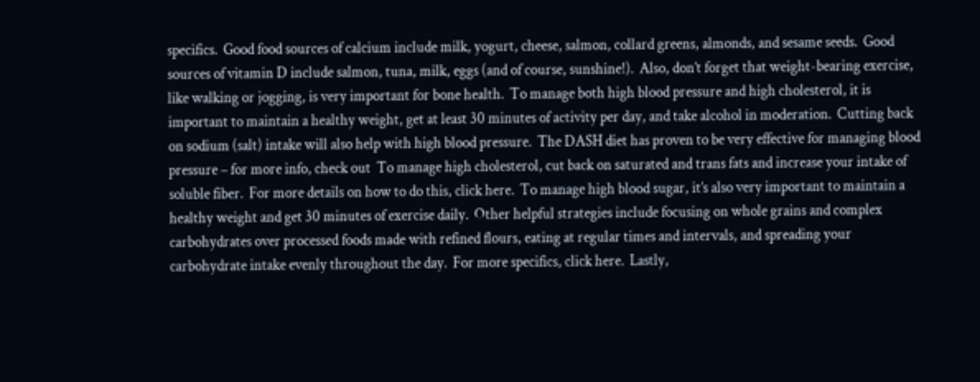specifics.  Good food sources of calcium include milk, yogurt, cheese, salmon, collard greens, almonds, and sesame seeds.  Good sources of vitamin D include salmon, tuna, milk, eggs (and of course, sunshine!).  Also, don’t forget that weight-bearing exercise, like walking or jogging, is very important for bone health.  To manage both high blood pressure and high cholesterol, it is important to maintain a healthy weight, get at least 30 minutes of activity per day, and take alcohol in moderation.  Cutting back on sodium (salt) intake will also help with high blood pressure.  The DASH diet has proven to be very effective for managing blood pressure – for more info, check out  To manage high cholesterol, cut back on saturated and trans fats and increase your intake of soluble fiber.  For more details on how to do this, click here.  To manage high blood sugar, it’s also very important to maintain a healthy weight and get 30 minutes of exercise daily.  Other helpful strategies include focusing on whole grains and complex carbohydrates over processed foods made with refined flours, eating at regular times and intervals, and spreading your carbohydrate intake evenly throughout the day.  For more specifics, click here.  Lastly,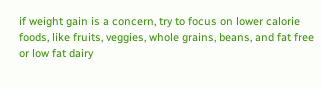if weight gain is a concern, try to focus on lower calorie foods, like fruits, veggies, whole grains, beans, and fat free or low fat dairy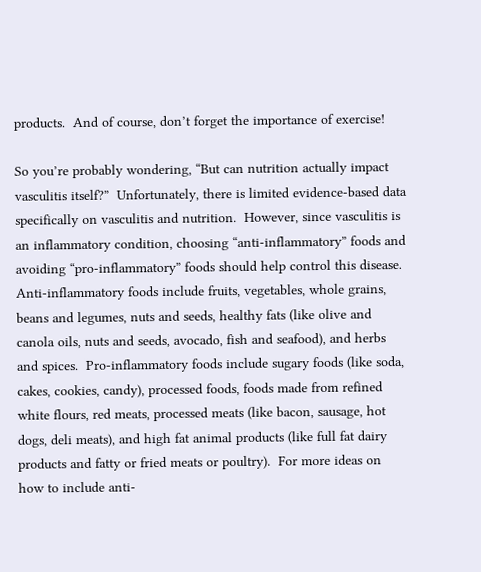products.  And of course, don’t forget the importance of exercise!

So you’re probably wondering, “But can nutrition actually impact vasculitis itself?”  Unfortunately, there is limited evidence-based data specifically on vasculitis and nutrition.  However, since vasculitis is an inflammatory condition, choosing “anti-inflammatory” foods and avoiding “pro-inflammatory” foods should help control this disease.  Anti-inflammatory foods include fruits, vegetables, whole grains, beans and legumes, nuts and seeds, healthy fats (like olive and canola oils, nuts and seeds, avocado, fish and seafood), and herbs and spices.  Pro-inflammatory foods include sugary foods (like soda, cakes, cookies, candy), processed foods, foods made from refined white flours, red meats, processed meats (like bacon, sausage, hot dogs, deli meats), and high fat animal products (like full fat dairy products and fatty or fried meats or poultry).  For more ideas on how to include anti-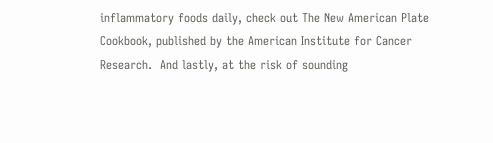inflammatory foods daily, check out The New American Plate Cookbook, published by the American Institute for Cancer Research.  And lastly, at the risk of sounding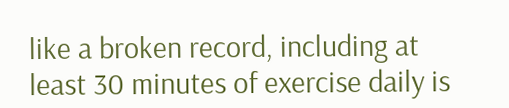like a broken record, including at least 30 minutes of exercise daily is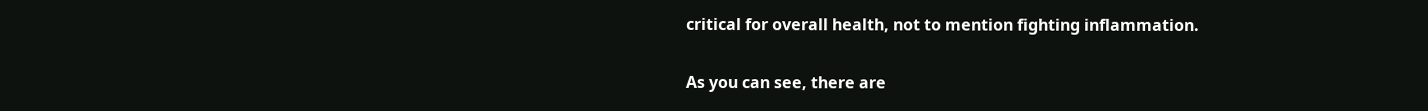critical for overall health, not to mention fighting inflammation.

As you can see, there are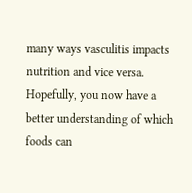many ways vasculitis impacts nutrition and vice versa.  Hopefully, you now have a better understanding of which foods can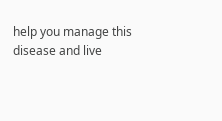help you manage this disease and live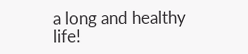a long and healthy life!